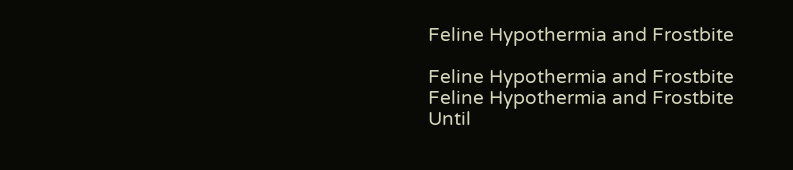Feline Hypothermia and Frostbite

Feline Hypothermia and Frostbite
Feline Hypothermia and Frostbite
Until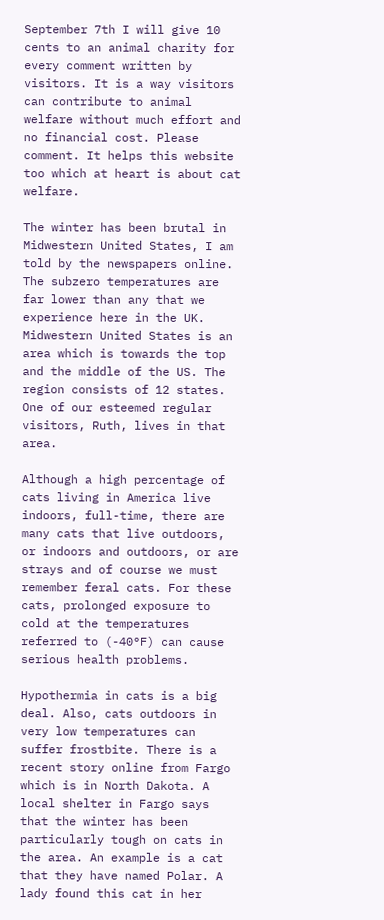September 7th I will give 10 cents to an animal charity for every comment written by visitors. It is a way visitors can contribute to animal welfare without much effort and no financial cost. Please comment. It helps this website too which at heart is about cat welfare.

The winter has been brutal in Midwestern United States, I am told by the newspapers online. The subzero temperatures are far lower than any that we experience here in the UK. Midwestern United States is an area which is towards the top and the middle of the US. The region consists of 12 states. One of our esteemed regular visitors, Ruth, lives in that area.

Although a high percentage of cats living in America live indoors, full-time, there are many cats that live outdoors, or indoors and outdoors, or are strays and of course we must remember feral cats. For these cats, prolonged exposure to cold at the temperatures referred to (-40°F) can cause serious health problems.

Hypothermia in cats is a big deal. Also, cats outdoors in very low temperatures can suffer frostbite. There is a recent story online from Fargo which is in North Dakota. A local shelter in Fargo says that the winter has been particularly tough on cats in the area. An example is a cat that they have named Polar. A lady found this cat in her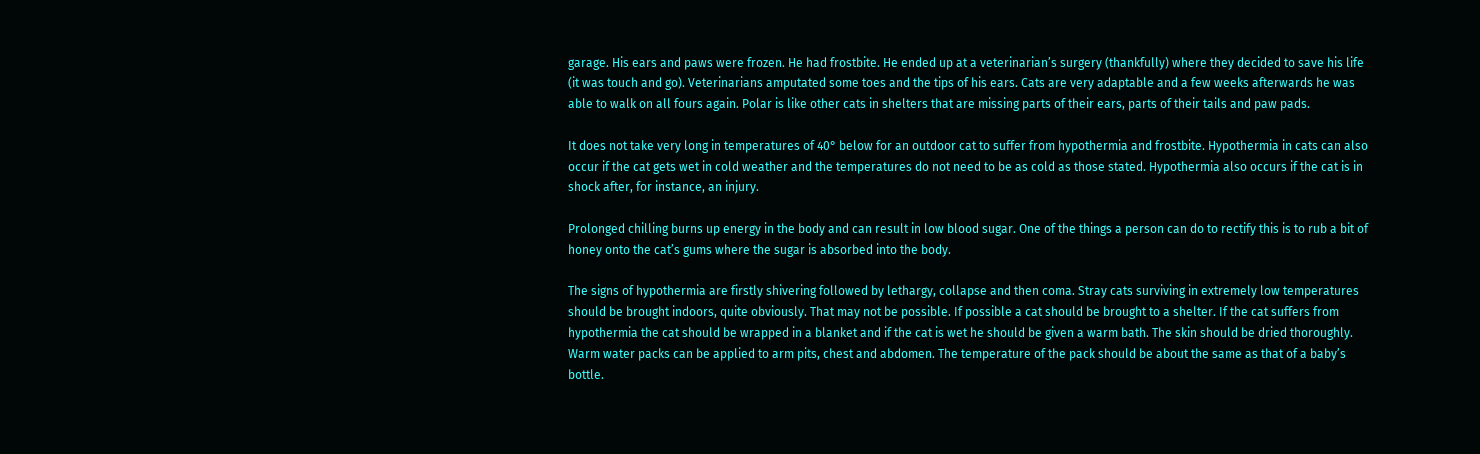garage. His ears and paws were frozen. He had frostbite. He ended up at a veterinarian’s surgery (thankfully) where they decided to save his life (it was touch and go). Veterinarians amputated some toes and the tips of his ears. Cats are very adaptable and a few weeks afterwards he was able to walk on all fours again. Polar is like other cats in shelters that are missing parts of their ears, parts of their tails and paw pads.

It does not take very long in temperatures of 40° below for an outdoor cat to suffer from hypothermia and frostbite. Hypothermia in cats can also occur if the cat gets wet in cold weather and the temperatures do not need to be as cold as those stated. Hypothermia also occurs if the cat is in shock after, for instance, an injury.

Prolonged chilling burns up energy in the body and can result in low blood sugar. One of the things a person can do to rectify this is to rub a bit of honey onto the cat’s gums where the sugar is absorbed into the body.

The signs of hypothermia are firstly shivering followed by lethargy, collapse and then coma. Stray cats surviving in extremely low temperatures should be brought indoors, quite obviously. That may not be possible. If possible a cat should be brought to a shelter. If the cat suffers from hypothermia the cat should be wrapped in a blanket and if the cat is wet he should be given a warm bath. The skin should be dried thoroughly. Warm water packs can be applied to arm pits, chest and abdomen. The temperature of the pack should be about the same as that of a baby’s bottle.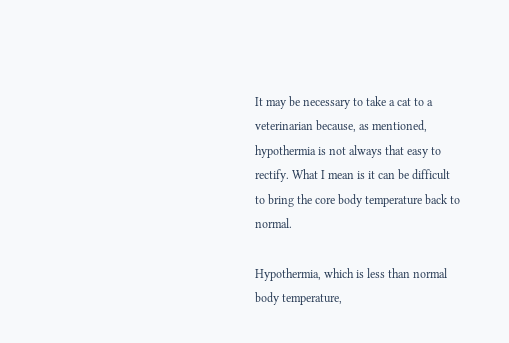It may be necessary to take a cat to a veterinarian because, as mentioned, hypothermia is not always that easy to rectify. What I mean is it can be difficult to bring the core body temperature back to normal.

Hypothermia, which is less than normal body temperature,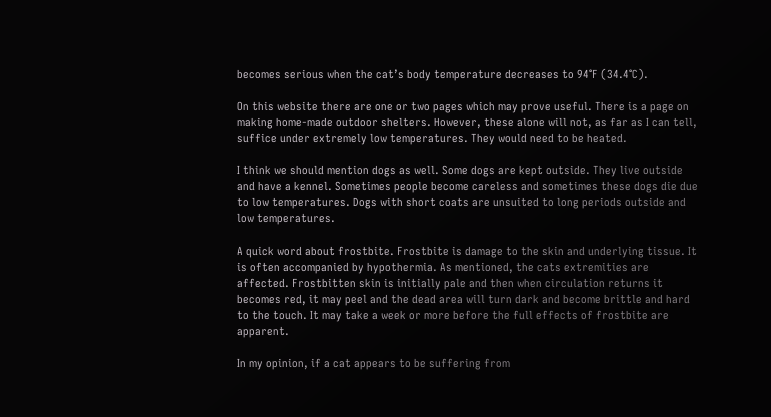becomes serious when the cat’s body temperature decreases to 94°F (34.4°C).

On this website there are one or two pages which may prove useful. There is a page on making home-made outdoor shelters. However, these alone will not, as far as I can tell, suffice under extremely low temperatures. They would need to be heated.

I think we should mention dogs as well. Some dogs are kept outside. They live outside and have a kennel. Sometimes people become careless and sometimes these dogs die due to low temperatures. Dogs with short coats are unsuited to long periods outside and low temperatures.

A quick word about frostbite. Frostbite is damage to the skin and underlying tissue. It is often accompanied by hypothermia. As mentioned, the cats extremities are affected. Frostbitten skin is initially pale and then when circulation returns it becomes red, it may peel and the dead area will turn dark and become brittle and hard to the touch. It may take a week or more before the full effects of frostbite are apparent.

In my opinion, if a cat appears to be suffering from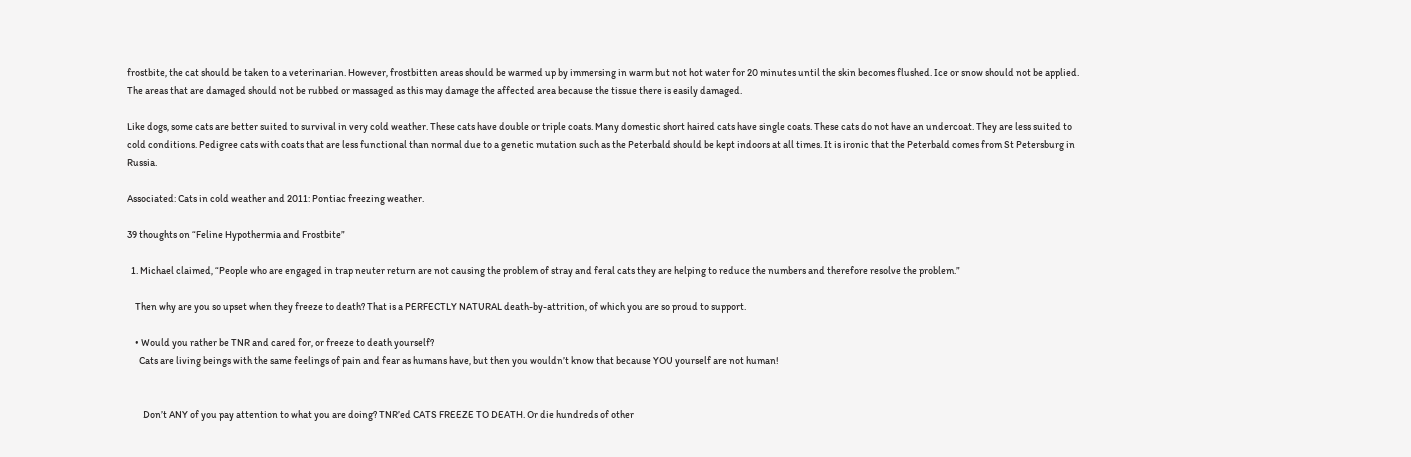frostbite, the cat should be taken to a veterinarian. However, frostbitten areas should be warmed up by immersing in warm but not hot water for 20 minutes until the skin becomes flushed. Ice or snow should not be applied. The areas that are damaged should not be rubbed or massaged as this may damage the affected area because the tissue there is easily damaged.

Like dogs, some cats are better suited to survival in very cold weather. These cats have double or triple coats. Many domestic short haired cats have single coats. These cats do not have an undercoat. They are less suited to cold conditions. Pedigree cats with coats that are less functional than normal due to a genetic mutation such as the Peterbald should be kept indoors at all times. It is ironic that the Peterbald comes from St Petersburg in Russia.

Associated: Cats in cold weather and 2011: Pontiac freezing weather.

39 thoughts on “Feline Hypothermia and Frostbite”

  1. Michael claimed, “People who are engaged in trap neuter return are not causing the problem of stray and feral cats they are helping to reduce the numbers and therefore resolve the problem.”

    Then why are you so upset when they freeze to death? That is a PERFECTLY NATURAL death-by-attrition, of which you are so proud to support.

    • Would you rather be TNR and cared for, or freeze to death yourself?
      Cats are living beings with the same feelings of pain and fear as humans have, but then you wouldn’t know that because YOU yourself are not human!


        Don’t ANY of you pay attention to what you are doing? TNR’ed CATS FREEZE TO DEATH. Or die hundreds of other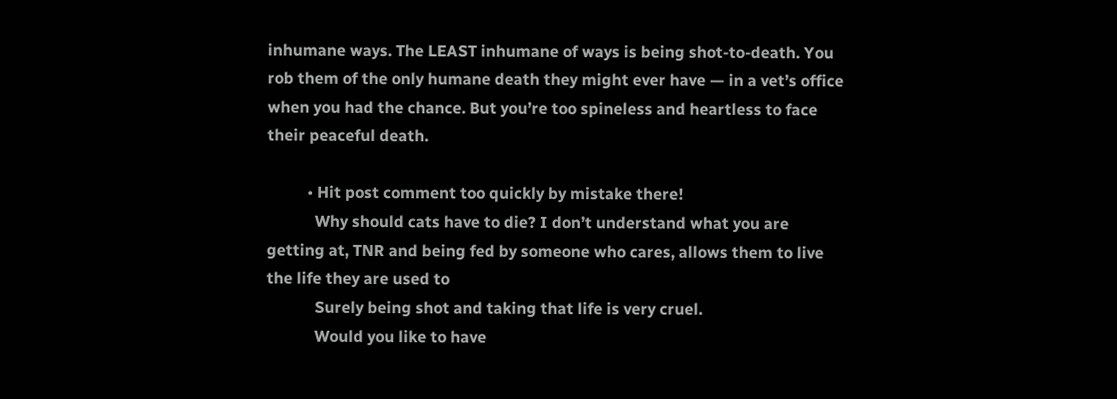inhumane ways. The LEAST inhumane of ways is being shot-to-death. You rob them of the only humane death they might ever have — in a vet’s office when you had the chance. But you’re too spineless and heartless to face their peaceful death.

          • Hit post comment too quickly by mistake there!
            Why should cats have to die? I don’t understand what you are getting at, TNR and being fed by someone who cares, allows them to live the life they are used to
            Surely being shot and taking that life is very cruel.
            Would you like to have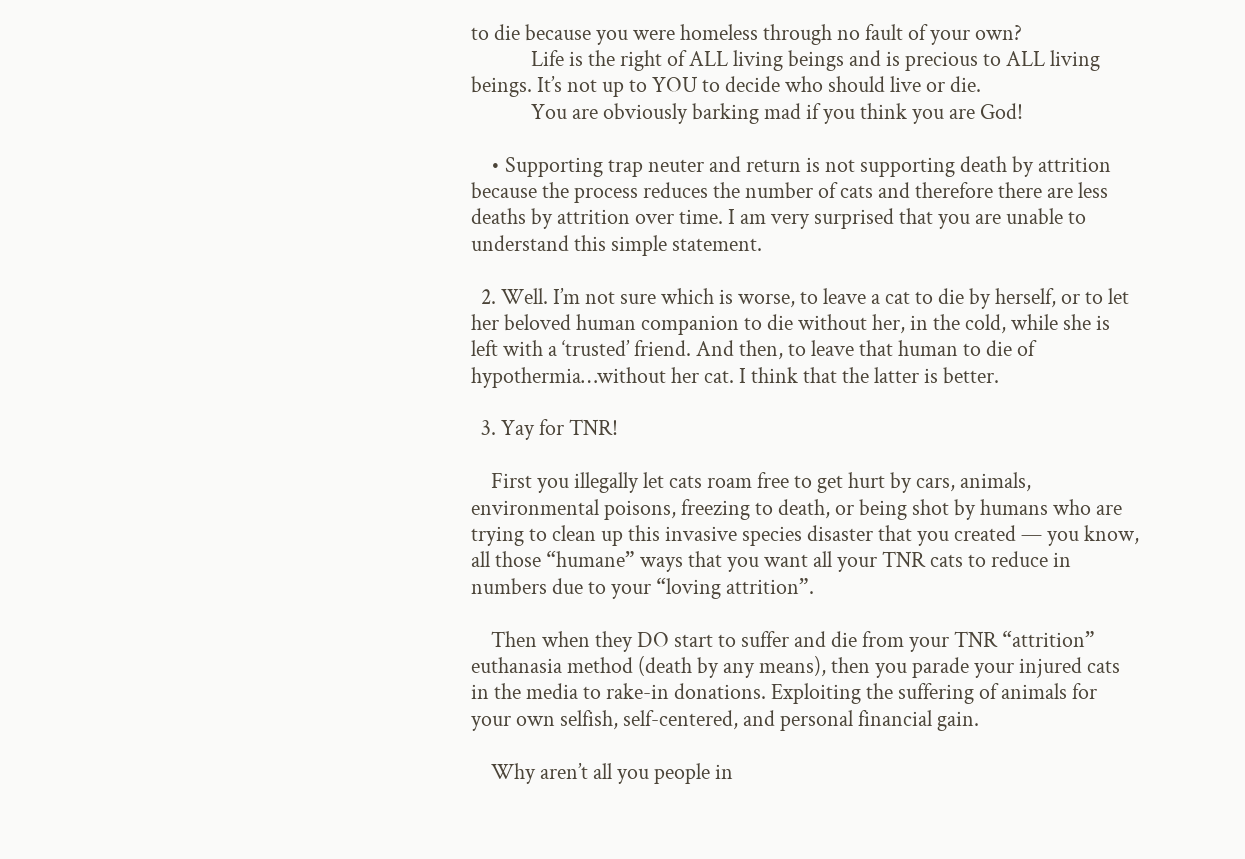to die because you were homeless through no fault of your own?
            Life is the right of ALL living beings and is precious to ALL living beings. It’s not up to YOU to decide who should live or die.
            You are obviously barking mad if you think you are God!

    • Supporting trap neuter and return is not supporting death by attrition because the process reduces the number of cats and therefore there are less deaths by attrition over time. I am very surprised that you are unable to understand this simple statement.

  2. Well. I’m not sure which is worse, to leave a cat to die by herself, or to let her beloved human companion to die without her, in the cold, while she is left with a ‘trusted’ friend. And then, to leave that human to die of hypothermia…without her cat. I think that the latter is better.

  3. Yay for TNR!

    First you illegally let cats roam free to get hurt by cars, animals, environmental poisons, freezing to death, or being shot by humans who are trying to clean up this invasive species disaster that you created — you know, all those “humane” ways that you want all your TNR cats to reduce in numbers due to your “loving attrition”.

    Then when they DO start to suffer and die from your TNR “attrition” euthanasia method (death by any means), then you parade your injured cats in the media to rake-in donations. Exploiting the suffering of animals for your own selfish, self-centered, and personal financial gain.

    Why aren’t all you people in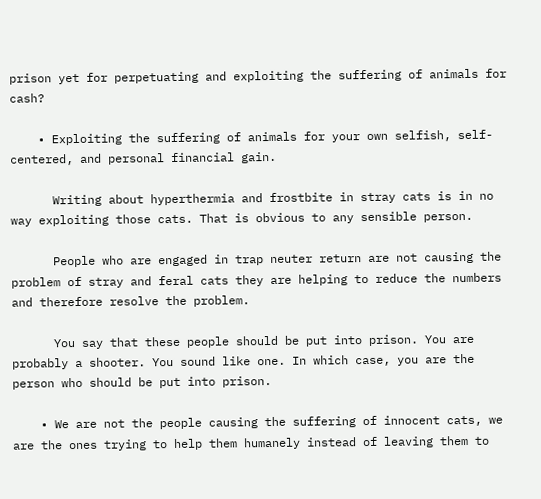prison yet for perpetuating and exploiting the suffering of animals for cash?

    • Exploiting the suffering of animals for your own selfish, self-centered, and personal financial gain.

      Writing about hyperthermia and frostbite in stray cats is in no way exploiting those cats. That is obvious to any sensible person.

      People who are engaged in trap neuter return are not causing the problem of stray and feral cats they are helping to reduce the numbers and therefore resolve the problem.

      You say that these people should be put into prison. You are probably a shooter. You sound like one. In which case, you are the person who should be put into prison.

    • We are not the people causing the suffering of innocent cats, we are the ones trying to help them humanely instead of leaving them to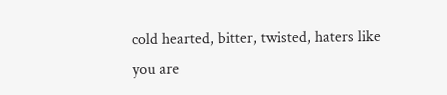cold hearted, bitter, twisted, haters like you are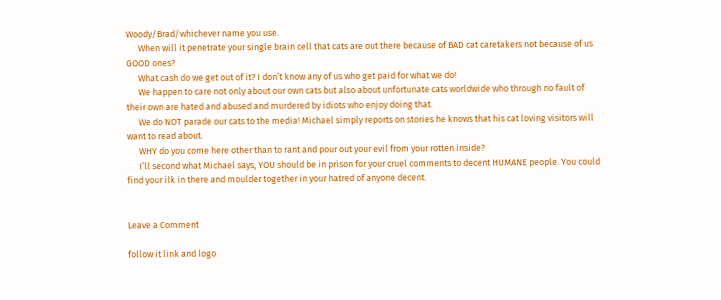Woody/Brad/whichever name you use.
      When will it penetrate your single brain cell that cats are out there because of BAD cat caretakers not because of us GOOD ones?
      What cash do we get out of it? I don’t know any of us who get paid for what we do!
      We happen to care not only about our own cats but also about unfortunate cats worldwide who through no fault of their own are hated and abused and murdered by idiots who enjoy doing that.
      We do NOT parade our cats to the media! Michael simply reports on stories he knows that his cat loving visitors will want to read about.
      WHY do you come here other than to rant and pour out your evil from your rotten inside?
      I’ll second what Michael says, YOU should be in prison for your cruel comments to decent HUMANE people. You could find your ilk in there and moulder together in your hatred of anyone decent.


Leave a Comment

follow it link and logo